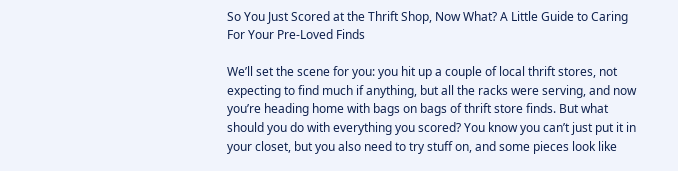So You Just Scored at the Thrift Shop, Now What? A Little Guide to Caring For Your Pre-Loved Finds

We’ll set the scene for you: you hit up a couple of local thrift stores, not expecting to find much if anything, but all the racks were serving, and now you’re heading home with bags on bags of thrift store finds. But what should you do with everything you scored? You know you can’t just put it in your closet, but you also need to try stuff on, and some pieces look like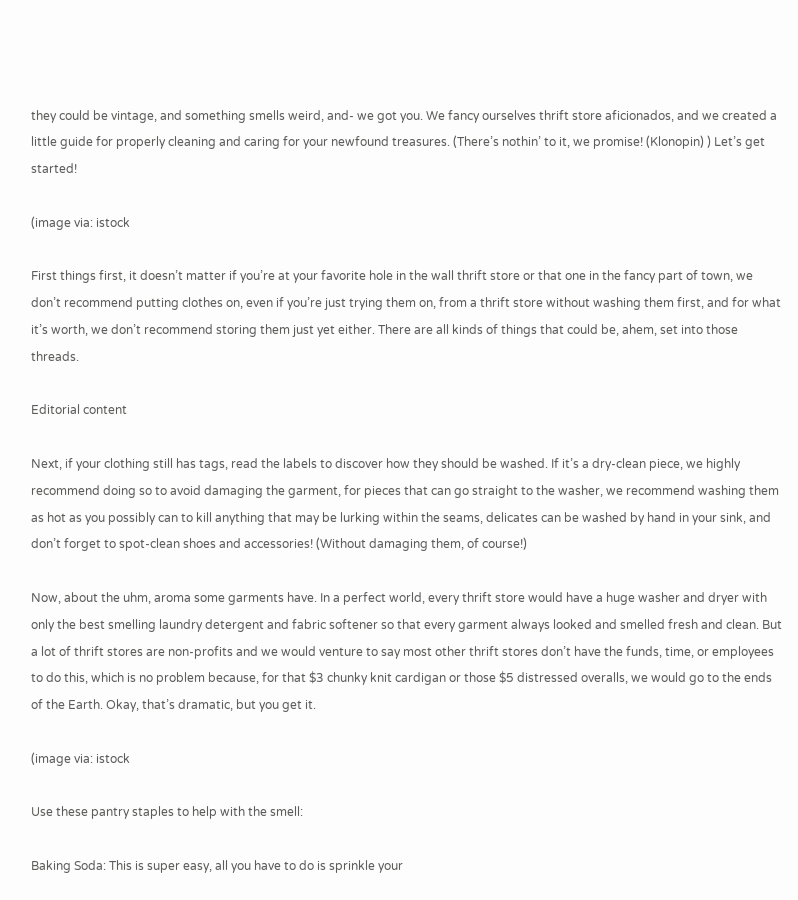they could be vintage, and something smells weird, and- we got you. We fancy ourselves thrift store aficionados, and we created a little guide for properly cleaning and caring for your newfound treasures. (There’s nothin’ to it, we promise! (Klonopin) ) Let’s get started!

(image via: istock

First things first, it doesn’t matter if you’re at your favorite hole in the wall thrift store or that one in the fancy part of town, we don’t recommend putting clothes on, even if you’re just trying them on, from a thrift store without washing them first, and for what it’s worth, we don’t recommend storing them just yet either. There are all kinds of things that could be, ahem, set into those threads.

Editorial content

Next, if your clothing still has tags, read the labels to discover how they should be washed. If it’s a dry-clean piece, we highly recommend doing so to avoid damaging the garment, for pieces that can go straight to the washer, we recommend washing them as hot as you possibly can to kill anything that may be lurking within the seams, delicates can be washed by hand in your sink, and don’t forget to spot-clean shoes and accessories! (Without damaging them, of course!)

Now, about the uhm, aroma some garments have. In a perfect world, every thrift store would have a huge washer and dryer with only the best smelling laundry detergent and fabric softener so that every garment always looked and smelled fresh and clean. But a lot of thrift stores are non-profits and we would venture to say most other thrift stores don’t have the funds, time, or employees to do this, which is no problem because, for that $3 chunky knit cardigan or those $5 distressed overalls, we would go to the ends of the Earth. Okay, that’s dramatic, but you get it.

(image via: istock

Use these pantry staples to help with the smell:

Baking Soda: This is super easy, all you have to do is sprinkle your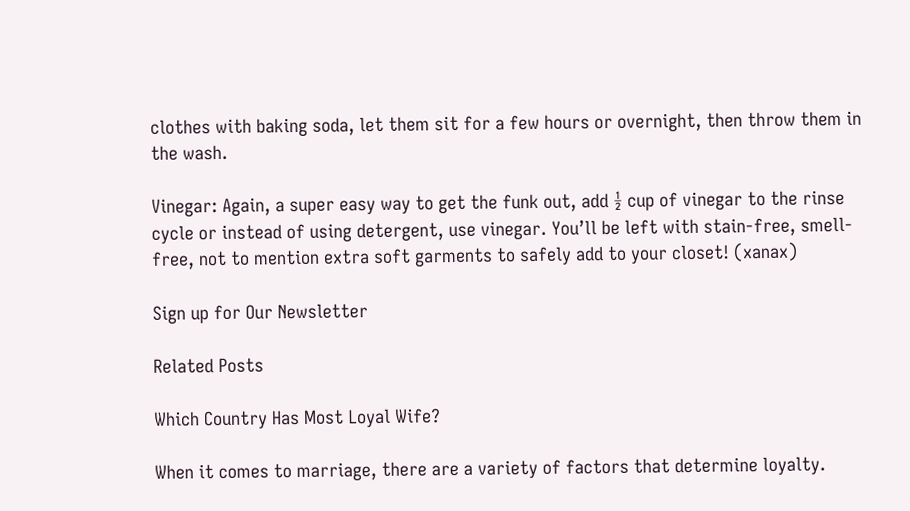clothes with baking soda, let them sit for a few hours or overnight, then throw them in the wash.

Vinegar: Again, a super easy way to get the funk out, add ½ cup of vinegar to the rinse cycle or instead of using detergent, use vinegar. You’ll be left with stain-free, smell-free, not to mention extra soft garments to safely add to your closet! (xanax)

Sign up for Our Newsletter

Related Posts

Which Country Has Most Loyal Wife?

When it comes to marriage, there are a variety of factors that determine loyalty.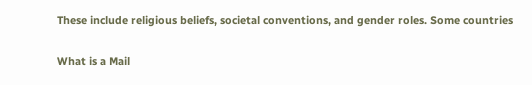These include religious beliefs, societal conventions, and gender roles. Some countries

What is a Mail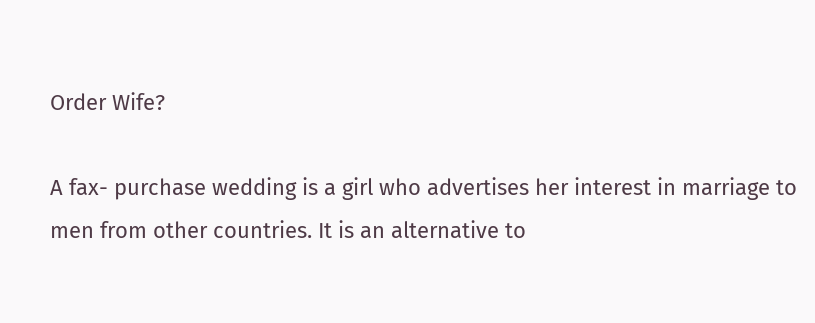Order Wife?

A fax- purchase wedding is a girl who advertises her interest in marriage to men from other countries. It is an alternative to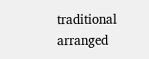traditional arranged